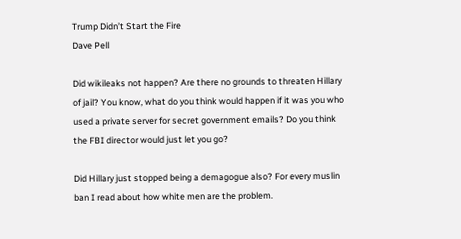Trump Didn’t Start the Fire
Dave Pell

Did wikileaks not happen? Are there no grounds to threaten Hillary of jail? You know, what do you think would happen if it was you who used a private server for secret government emails? Do you think the FBI director would just let you go?

Did Hillary just stopped being a demagogue also? For every muslin ban I read about how white men are the problem.